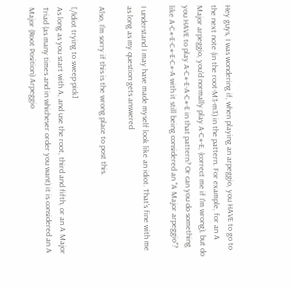Hey guys, I was wondering if, when playing an arpeggio, you HAVE to go to the next note (in the root-M3-m3) in the pattern. For example, for an A Major arpeggio, you'd normally play A-C#-E, (correct me if I'm wrong), but do you HAVE to play A-C#-E-A-C#-E in that pattern? Or can you do something like A-C#-E-C#-E-C#-A with it still being considered an "A Major arpeggio"?

I understand I may have made myself look like an idiot. That's fine with me as long as my question gets answered

Also, I'm sorry if this is the wrong place to post this.

[/Idiot trying to sweep-pick]
As long as you start with A, and use the root, third and fifth, or an A Major Triad (as many times and in whichever order you want) it is considered an A Major (Root Position) Arpeggio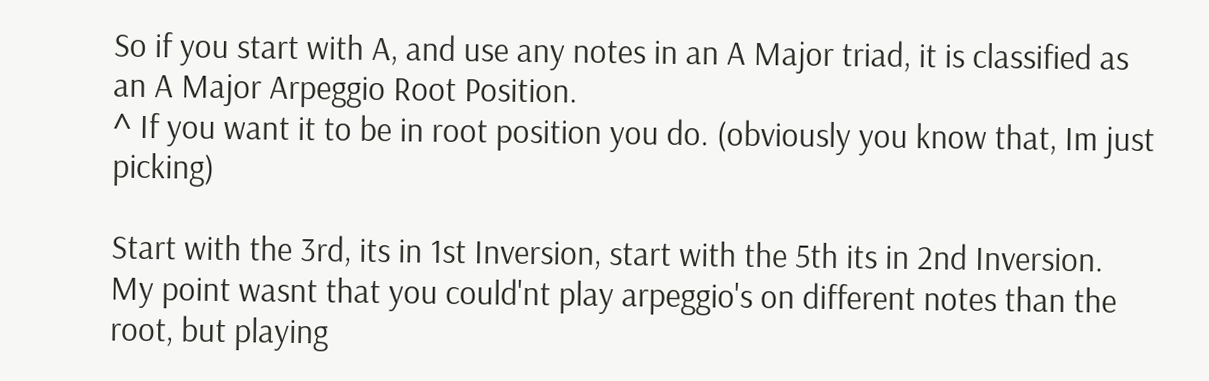So if you start with A, and use any notes in an A Major triad, it is classified as an A Major Arpeggio Root Position.
^ If you want it to be in root position you do. (obviously you know that, Im just picking)

Start with the 3rd, its in 1st Inversion, start with the 5th its in 2nd Inversion.
My point wasnt that you could'nt play arpeggio's on different notes than the root, but playing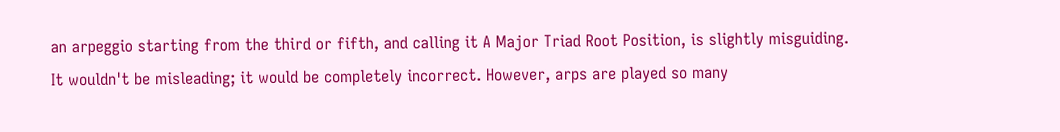an arpeggio starting from the third or fifth, and calling it A Major Triad Root Position, is slightly misguiding.
It wouldn't be misleading; it would be completely incorrect. However, arps are played so many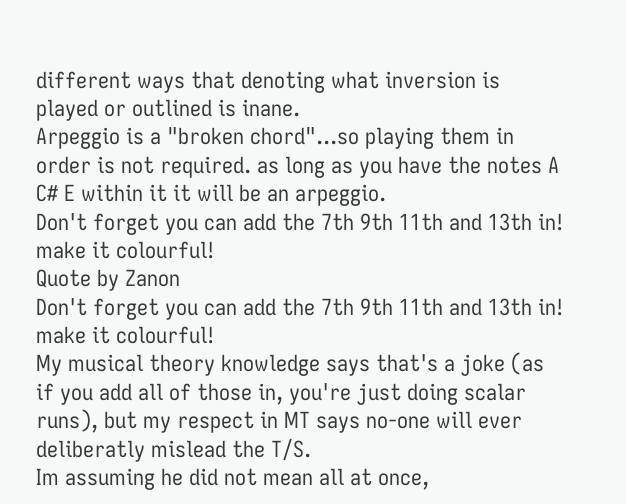different ways that denoting what inversion is played or outlined is inane.
Arpeggio is a "broken chord"...so playing them in order is not required. as long as you have the notes A C# E within it it will be an arpeggio.
Don't forget you can add the 7th 9th 11th and 13th in! make it colourful!
Quote by Zanon
Don't forget you can add the 7th 9th 11th and 13th in! make it colourful!
My musical theory knowledge says that's a joke (as if you add all of those in, you're just doing scalar runs), but my respect in MT says no-one will ever deliberatly mislead the T/S.
Im assuming he did not mean all at once,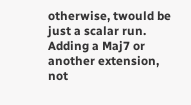otherwise, twould be just a scalar run. Adding a Maj7 or another extension, not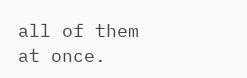all of them at once.